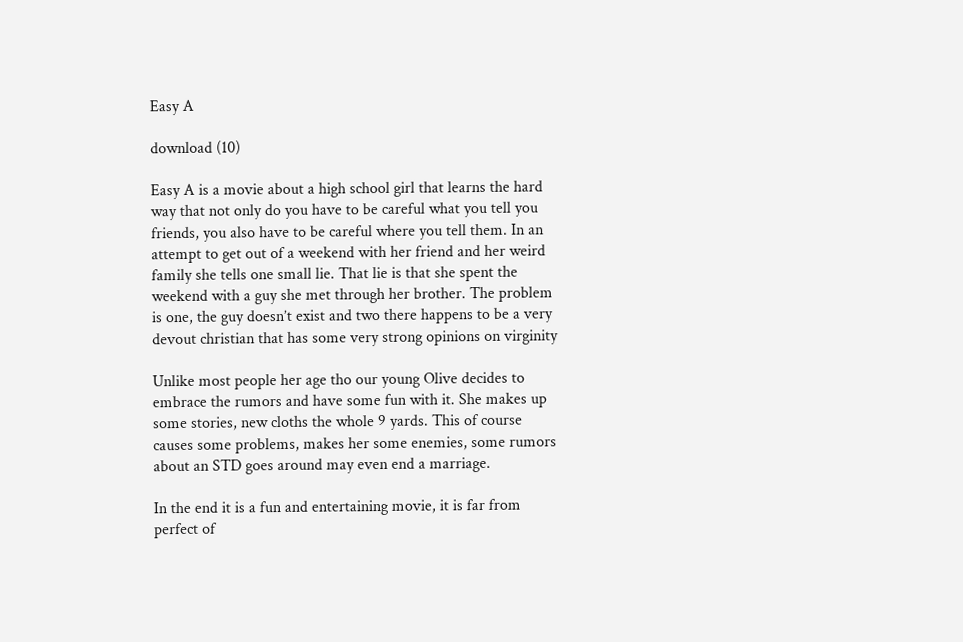Easy A

download (10)

Easy A is a movie about a high school girl that learns the hard way that not only do you have to be careful what you tell you friends, you also have to be careful where you tell them. In an attempt to get out of a weekend with her friend and her weird family she tells one small lie. That lie is that she spent the weekend with a guy she met through her brother. The problem is one, the guy doesn’t exist and two there happens to be a very devout christian that has some very strong opinions on virginity

Unlike most people her age tho our young Olive decides to embrace the rumors and have some fun with it. She makes up some stories, new cloths the whole 9 yards. This of course causes some problems, makes her some enemies, some rumors about an STD goes around may even end a marriage.

In the end it is a fun and entertaining movie, it is far from perfect of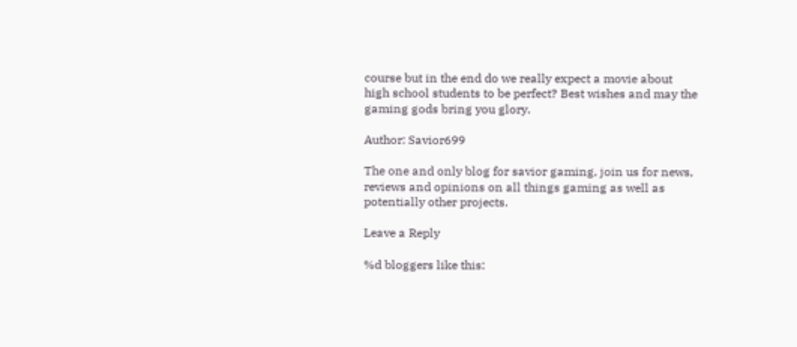course but in the end do we really expect a movie about high school students to be perfect? Best wishes and may the gaming gods bring you glory.

Author: Savior699

The one and only blog for savior gaming, join us for news, reviews and opinions on all things gaming as well as potentially other projects.

Leave a Reply

%d bloggers like this: